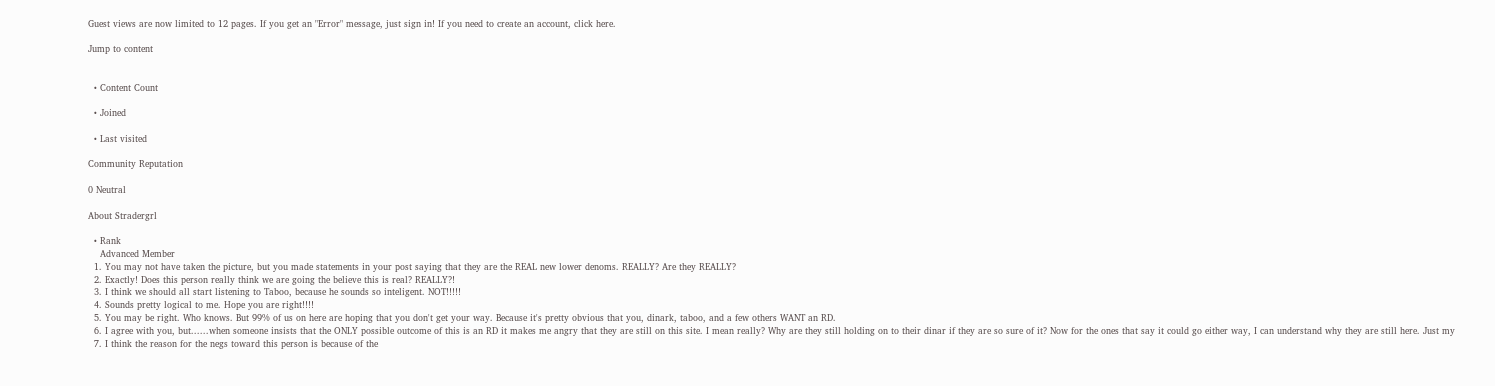Guest views are now limited to 12 pages. If you get an "Error" message, just sign in! If you need to create an account, click here.

Jump to content


  • Content Count

  • Joined

  • Last visited

Community Reputation

0 Neutral

About Stradergrl

  • Rank
    Advanced Member
  1. You may not have taken the picture, but you made statements in your post saying that they are the REAL new lower denoms. REALLY? Are they REALLY?
  2. Exactly! Does this person really think we are going the believe this is real? REALLY?!
  3. I think we should all start listening to Taboo, because he sounds so inteligent. NOT!!!!!
  4. Sounds pretty logical to me. Hope you are right!!!!
  5. You may be right. Who knows. But 99% of us on here are hoping that you don't get your way. Because it's pretty obvious that you, dinark, taboo, and a few others WANT an RD.
  6. I agree with you, but......when someone insists that the ONLY possible outcome of this is an RD it makes me angry that they are still on this site. I mean really? Why are they still holding on to their dinar if they are so sure of it? Now for the ones that say it could go either way, I can understand why they are still here. Just my
  7. I think the reason for the negs toward this person is because of the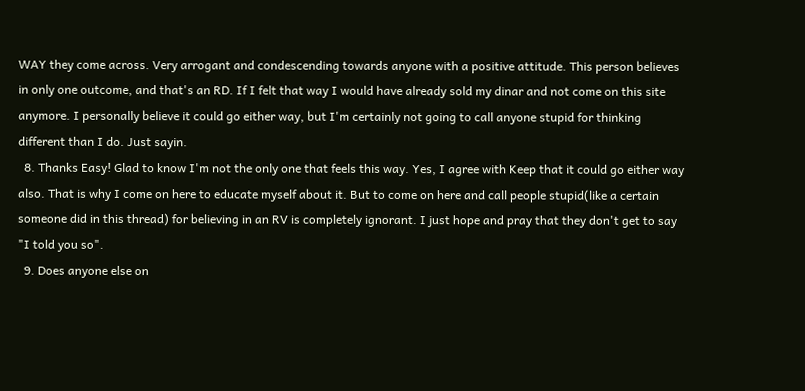WAY they come across. Very arrogant and condescending towards anyone with a positive attitude. This person believes in only one outcome, and that's an RD. If I felt that way I would have already sold my dinar and not come on this site anymore. I personally believe it could go either way, but I'm certainly not going to call anyone stupid for thinking different than I do. Just sayin.
  8. Thanks Easy! Glad to know I'm not the only one that feels this way. Yes, I agree with Keep that it could go either way also. That is why I come on here to educate myself about it. But to come on here and call people stupid(like a certain someone did in this thread) for believing in an RV is completely ignorant. I just hope and pray that they don't get to say "I told you so".
  9. Does anyone else on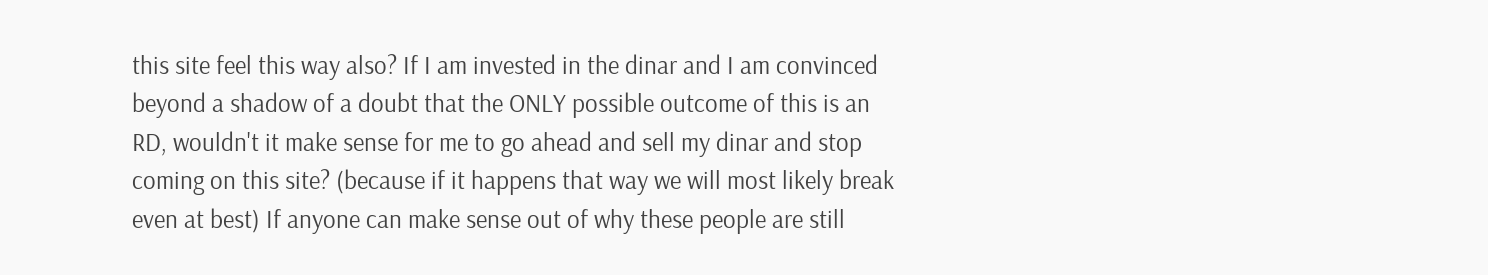this site feel this way also? If I am invested in the dinar and I am convinced beyond a shadow of a doubt that the ONLY possible outcome of this is an RD, wouldn't it make sense for me to go ahead and sell my dinar and stop coming on this site? (because if it happens that way we will most likely break even at best) If anyone can make sense out of why these people are still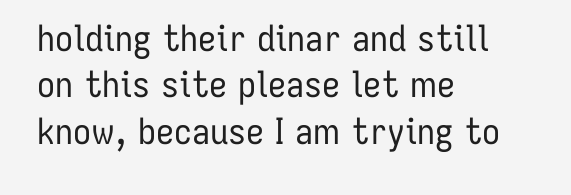holding their dinar and still on this site please let me know, because I am trying to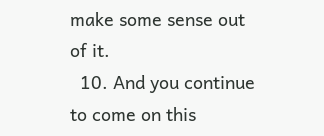make some sense out of it.
  10. And you continue to come on this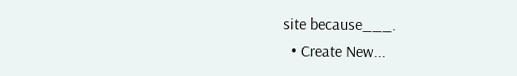site because___.
  • Create New...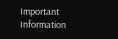Important Information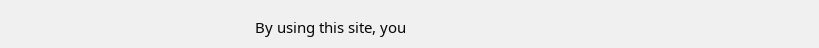By using this site, you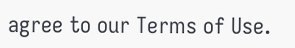agree to our Terms of Use.